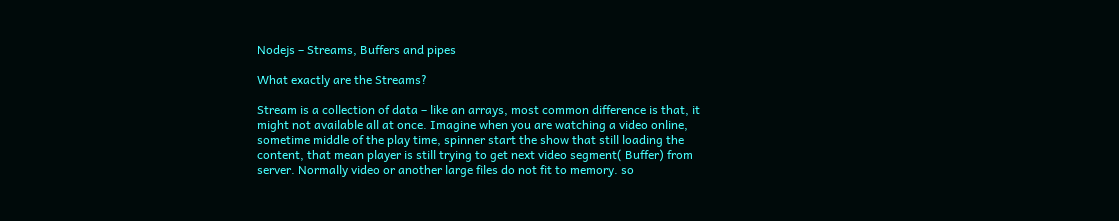Nodejs – Streams, Buffers and pipes

What exactly are the Streams?

Stream is a collection of data – like an arrays, most common difference is that, it might not available all at once. Imagine when you are watching a video online, sometime middle of the play time, spinner start the show that still loading the content, that mean player is still trying to get next video segment( Buffer) from server. Normally video or another large files do not fit to memory. so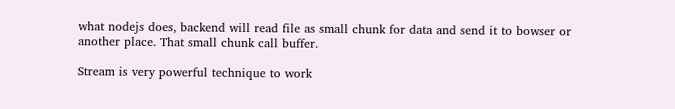what nodejs does, backend will read file as small chunk for data and send it to bowser or another place. That small chunk call buffer.

Stream is very powerful technique to work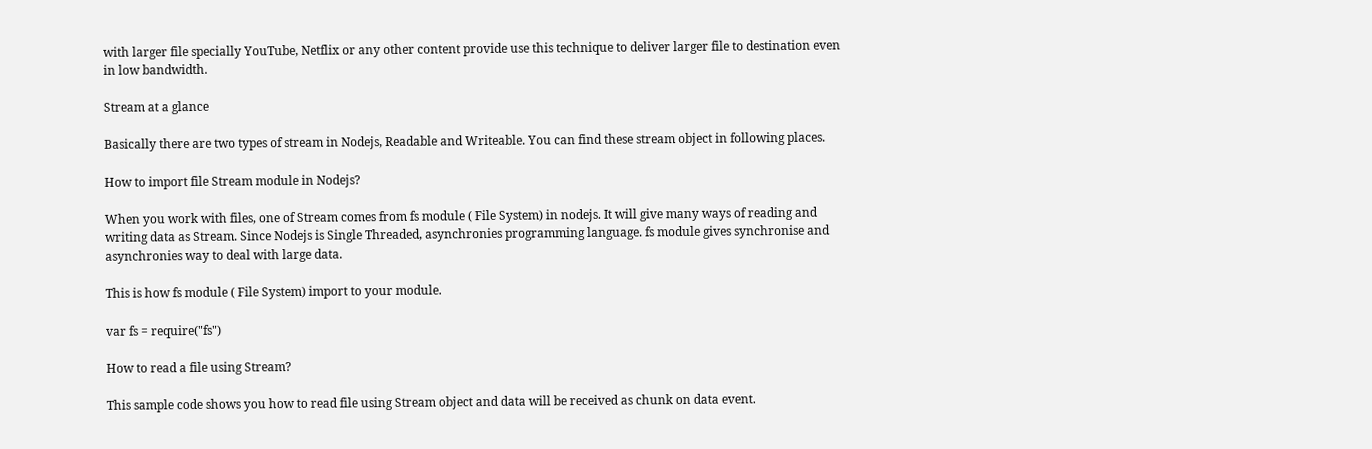with larger file specially YouTube, Netflix or any other content provide use this technique to deliver larger file to destination even in low bandwidth.

Stream at a glance

Basically there are two types of stream in Nodejs, Readable and Writeable. You can find these stream object in following places.

How to import file Stream module in Nodejs?

When you work with files, one of Stream comes from fs module ( File System) in nodejs. It will give many ways of reading and writing data as Stream. Since Nodejs is Single Threaded, asynchronies programming language. fs module gives synchronise and asynchronies way to deal with large data.

This is how fs module ( File System) import to your module.

var fs = require("fs")

How to read a file using Stream?

This sample code shows you how to read file using Stream object and data will be received as chunk on data event.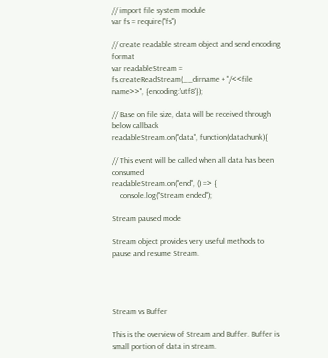// import file system module
var fs = require("fs")

// create readable stream object and send encoding format
var readableStream = fs.createReadStream(__dirname + "/<<file name>>", {encoding:'utf8'});

// Base on file size, data will be received through below callback
readableStream.on("data", function(datachunk){

// This event will be called when all data has been consumed
readableStream.on("end", () => {
    console.log("Stream ended");

Stream paused mode

Stream object provides very useful methods to pause and resume Stream.




Stream vs Buffer

This is the overview of Stream and Buffer. Buffer is small portion of data in stream.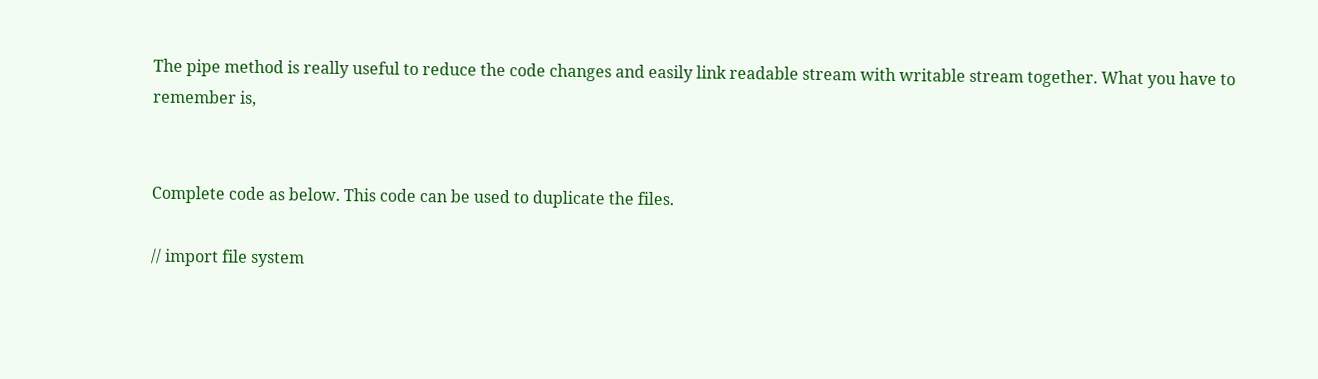The pipe method is really useful to reduce the code changes and easily link readable stream with writable stream together. What you have to remember is,


Complete code as below. This code can be used to duplicate the files.

// import file system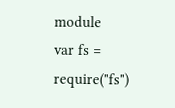module
var fs = require("fs")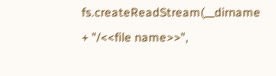fs.createReadStream(__dirname + "/<<file name>>",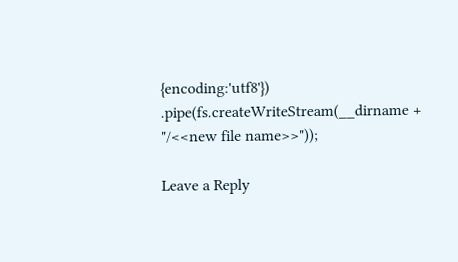{encoding:'utf8'})
.pipe(fs.createWriteStream(__dirname + "/<<new file name>>"));

Leave a Reply